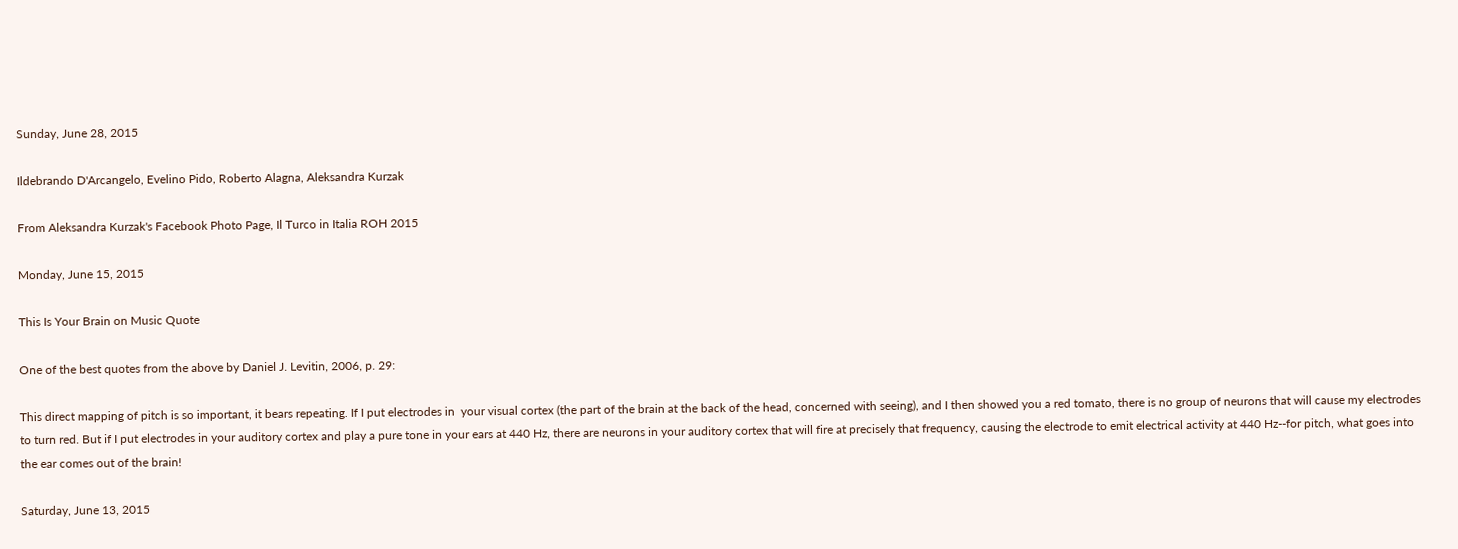Sunday, June 28, 2015

Ildebrando D'Arcangelo, Evelino Pido, Roberto Alagna, Aleksandra Kurzak

From Aleksandra Kurzak's Facebook Photo Page, Il Turco in Italia ROH 2015

Monday, June 15, 2015

This Is Your Brain on Music Quote

One of the best quotes from the above by Daniel J. Levitin, 2006, p. 29:

This direct mapping of pitch is so important, it bears repeating. If I put electrodes in  your visual cortex (the part of the brain at the back of the head, concerned with seeing), and I then showed you a red tomato, there is no group of neurons that will cause my electrodes to turn red. But if I put electrodes in your auditory cortex and play a pure tone in your ears at 440 Hz, there are neurons in your auditory cortex that will fire at precisely that frequency, causing the electrode to emit electrical activity at 440 Hz--for pitch, what goes into the ear comes out of the brain!

Saturday, June 13, 2015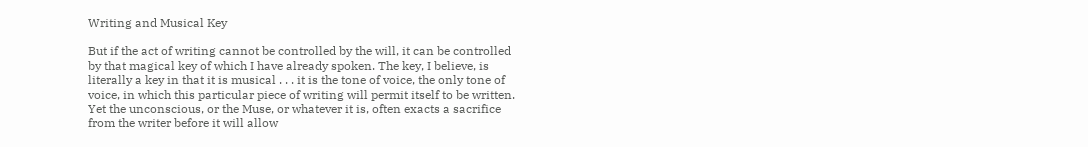Writing and Musical Key

But if the act of writing cannot be controlled by the will, it can be controlled by that magical key of which I have already spoken. The key, I believe, is literally a key in that it is musical . . . it is the tone of voice, the only tone of voice, in which this particular piece of writing will permit itself to be written. Yet the unconscious, or the Muse, or whatever it is, often exacts a sacrifice from the writer before it will allow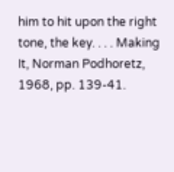him to hit upon the right tone, the key. . . . Making It, Norman Podhoretz, 1968, pp. 139-41.